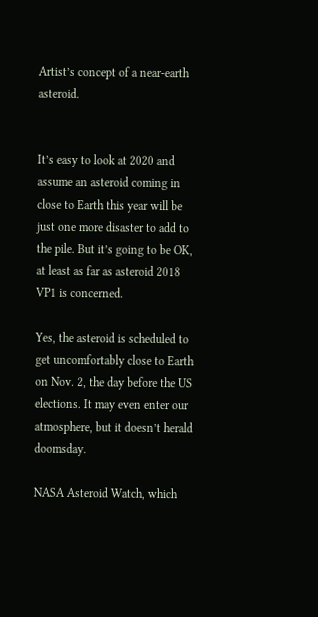Artist’s concept of a near-earth asteroid.


It’s easy to look at 2020 and assume an asteroid coming in close to Earth this year will be just one more disaster to add to the pile. But it’s going to be OK, at least as far as asteroid 2018 VP1 is concerned.

Yes, the asteroid is scheduled to get uncomfortably close to Earth on Nov. 2, the day before the US elections. It may even enter our atmosphere, but it doesn’t herald doomsday.

NASA Asteroid Watch, which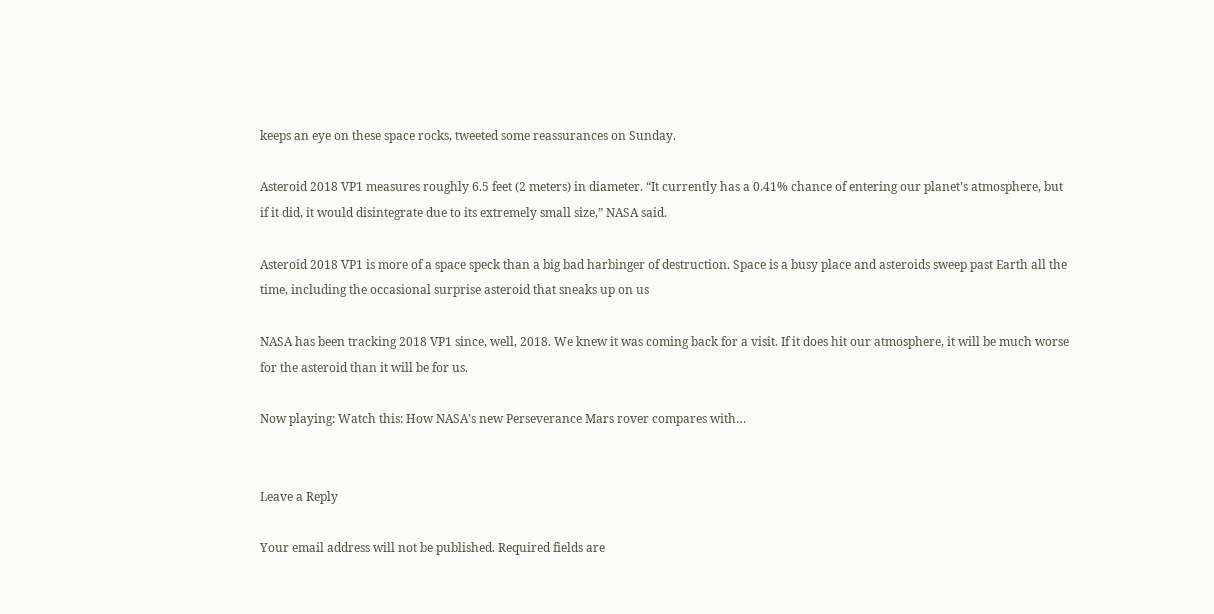keeps an eye on these space rocks, tweeted some reassurances on Sunday.

Asteroid 2018 VP1 measures roughly 6.5 feet (2 meters) in diameter. “It currently has a 0.41% chance of entering our planet’s atmosphere, but if it did, it would disintegrate due to its extremely small size,” NASA said.

Asteroid 2018 VP1 is more of a space speck than a big bad harbinger of destruction. Space is a busy place and asteroids sweep past Earth all the time, including the occasional surprise asteroid that sneaks up on us

NASA has been tracking 2018 VP1 since, well, 2018. We knew it was coming back for a visit. If it does hit our atmosphere, it will be much worse for the asteroid than it will be for us.

Now playing: Watch this: How NASA’s new Perseverance Mars rover compares with…


Leave a Reply

Your email address will not be published. Required fields are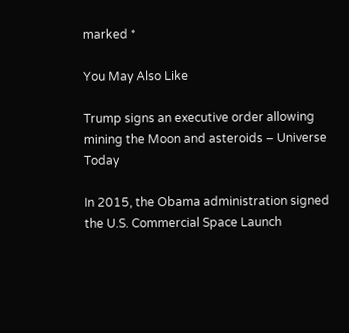marked *

You May Also Like

Trump signs an executive order allowing mining the Moon and asteroids – Universe Today

In 2015, the Obama administration signed the U.S. Commercial Space Launch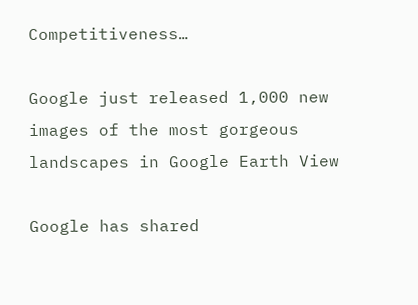Competitiveness…

Google just released 1,000 new images of the most gorgeous landscapes in Google Earth View

Google has shared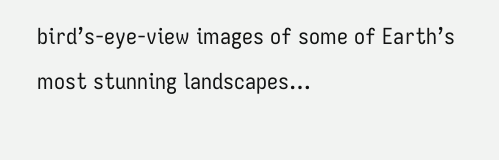bird’s-eye-view images of some of Earth’s most stunning landscapes…